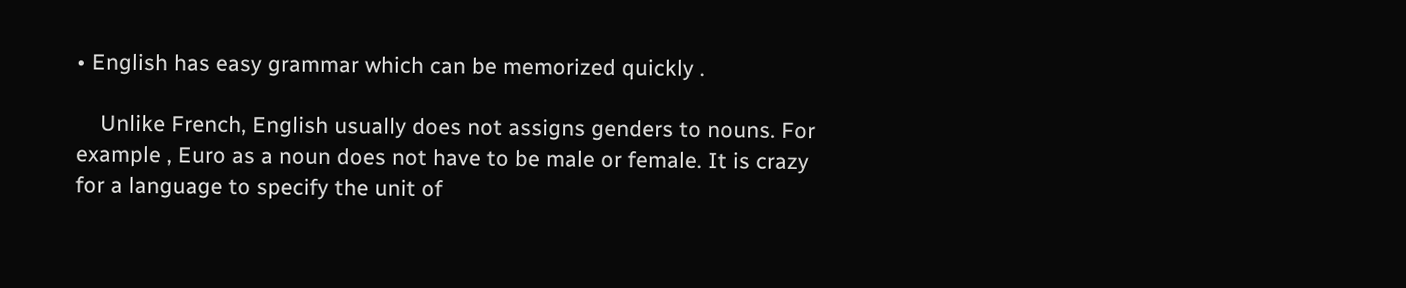• English has easy grammar which can be memorized quickly .

    Unlike French, English usually does not assigns genders to nouns. For example , Euro as a noun does not have to be male or female. It is crazy for a language to specify the unit of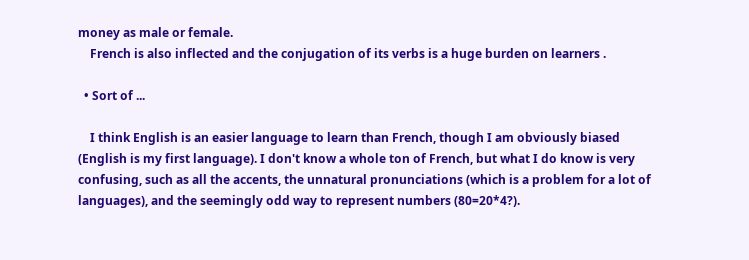money as male or female.
    French is also inflected and the conjugation of its verbs is a huge burden on learners .

  • Sort of ...

    I think English is an easier language to learn than French, though I am obviously biased (English is my first language). I don't know a whole ton of French, but what I do know is very confusing, such as all the accents, the unnatural pronunciations (which is a problem for a lot of languages), and the seemingly odd way to represent numbers (80=20*4?).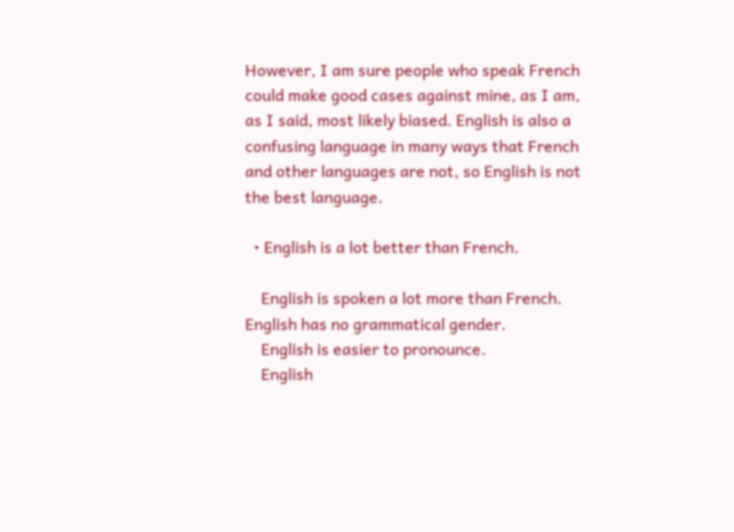However, I am sure people who speak French could make good cases against mine, as I am, as I said, most likely biased. English is also a confusing language in many ways that French and other languages are not, so English is not the best language.

  • English is a lot better than French.

    English is spoken a lot more than French. English has no grammatical gender.
    English is easier to pronounce.
    English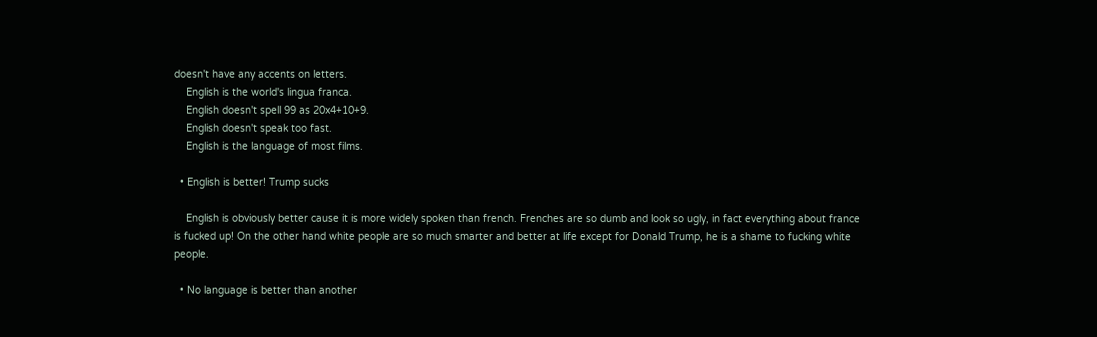doesn't have any accents on letters.
    English is the world's lingua franca.
    English doesn't spell 99 as 20x4+10+9.
    English doesn't speak too fast.
    English is the language of most films.

  • English is better! Trump sucks

    English is obviously better cause it is more widely spoken than french. Frenches are so dumb and look so ugly, in fact everything about france is fucked up! On the other hand white people are so much smarter and better at life except for Donald Trump, he is a shame to fucking white people.

  • No language is better than another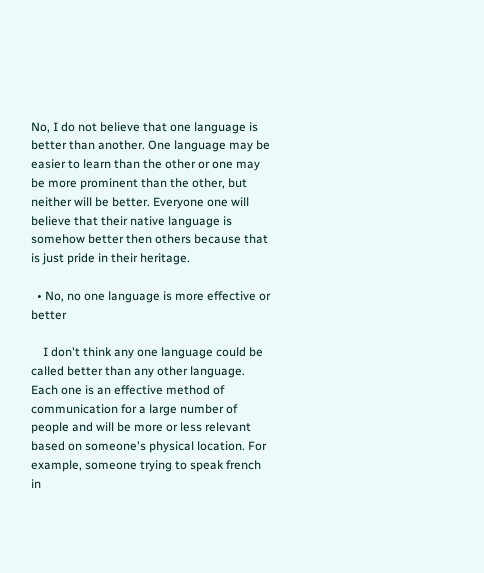No, I do not believe that one language is better than another. One language may be easier to learn than the other or one may be more prominent than the other, but neither will be better. Everyone one will believe that their native language is somehow better then others because that is just pride in their heritage.

  • No, no one language is more effective or better

    I don't think any one language could be called better than any other language. Each one is an effective method of communication for a large number of people and will be more or less relevant based on someone's physical location. For example, someone trying to speak french in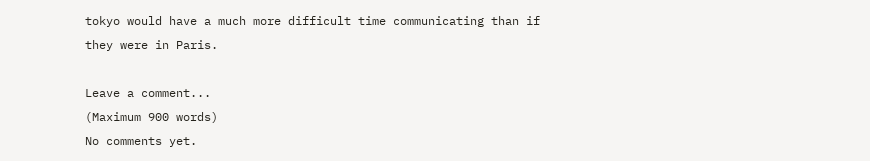tokyo would have a much more difficult time communicating than if they were in Paris.

Leave a comment...
(Maximum 900 words)
No comments yet.